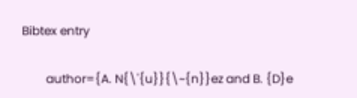Bibtex entry

        author={A. N{\'{u}}{\~{n}}ez and B. {D}e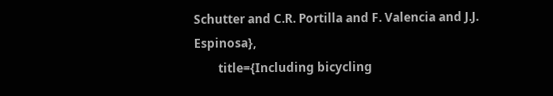Schutter and C.R. Portilla and F. Valencia and J.J. Espinosa},
        title={Including bicycling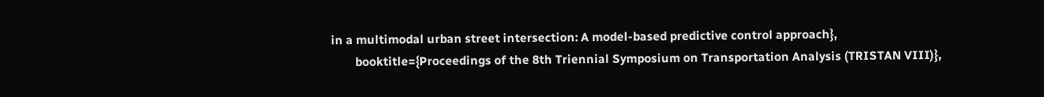in a multimodal urban street intersection: A model-based predictive control approach},
        booktitle={Proceedings of the 8th Triennial Symposium on Transportation Analysis (TRISTAN VIII)},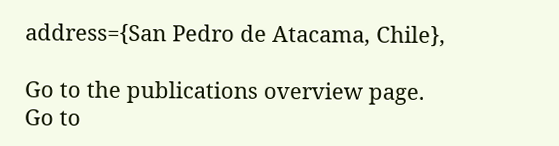address={San Pedro de Atacama, Chile},

Go to the publications overview page.
Go to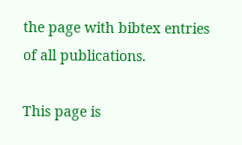the page with bibtex entries of all publications.

This page is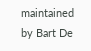maintained by Bart De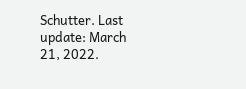Schutter. Last update: March 21, 2022.